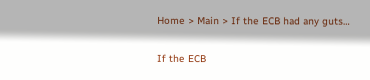Home > Main > If the ECB had any guts…

If the ECB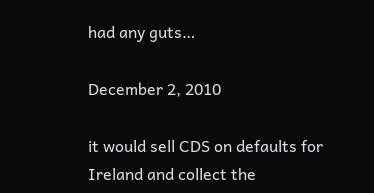had any guts…

December 2, 2010

it would sell CDS on defaults for Ireland and collect the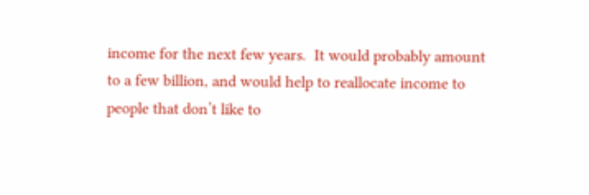income for the next few years.  It would probably amount to a few billion, and would help to reallocate income to people that don’t like to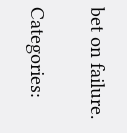bet on failure.

Categories: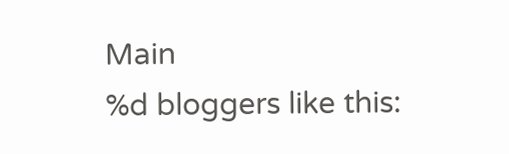Main
%d bloggers like this: